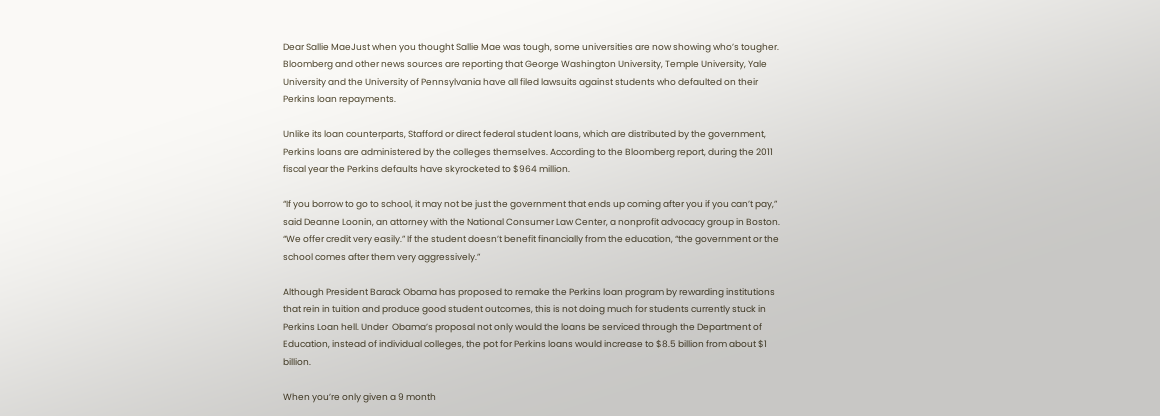Dear Sallie MaeJust when you thought Sallie Mae was tough, some universities are now showing who’s tougher. Bloomberg and other news sources are reporting that George Washington University, Temple University, Yale University and the University of Pennsylvania have all filed lawsuits against students who defaulted on their Perkins loan repayments.

Unlike its loan counterparts, Stafford or direct federal student loans, which are distributed by the government, Perkins loans are administered by the colleges themselves. According to the Bloomberg report, during the 2011 fiscal year the Perkins defaults have skyrocketed to $964 million.

“If you borrow to go to school, it may not be just the government that ends up coming after you if you can’t pay,” said Deanne Loonin, an attorney with the National Consumer Law Center, a nonprofit advocacy group in Boston. “We offer credit very easily.” If the student doesn’t benefit financially from the education, “the government or the school comes after them very aggressively.”

Although President Barack Obama has proposed to remake the Perkins loan program by rewarding institutions that rein in tuition and produce good student outcomes, this is not doing much for students currently stuck in Perkins Loan hell. Under  Obama’s proposal not only would the loans be serviced through the Department of Education, instead of individual colleges, the pot for Perkins loans would increase to $8.5 billion from about $1 billion.

When you’re only given a 9 month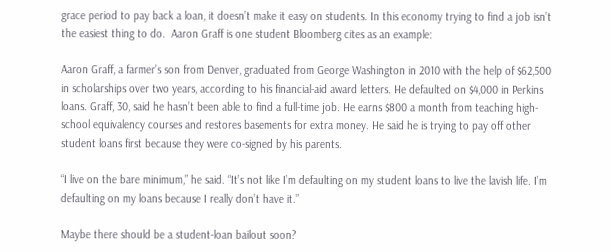grace period to pay back a loan, it doesn’t make it easy on students. In this economy trying to find a job isn’t the easiest thing to do.  Aaron Graff is one student Bloomberg cites as an example:

Aaron Graff, a farmer’s son from Denver, graduated from George Washington in 2010 with the help of $62,500 in scholarships over two years, according to his financial-aid award letters. He defaulted on $4,000 in Perkins loans. Graff, 30, said he hasn’t been able to find a full-time job. He earns $800 a month from teaching high-school equivalency courses and restores basements for extra money. He said he is trying to pay off other student loans first because they were co-signed by his parents.

“I live on the bare minimum,” he said. “It’s not like I’m defaulting on my student loans to live the lavish life. I’m defaulting on my loans because I really don’t have it.”

Maybe there should be a student-loan bailout soon?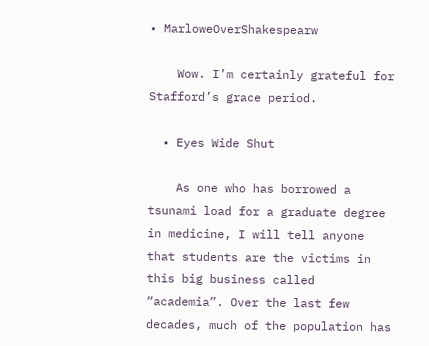• MarloweOverShakespearw

    Wow. I’m certainly grateful for Stafford’s grace period.

  • Eyes Wide Shut

    As one who has borrowed a tsunami load for a graduate degree in medicine, I will tell anyone that students are the victims in this big business called “academia”. Over the last few decades, much of the population has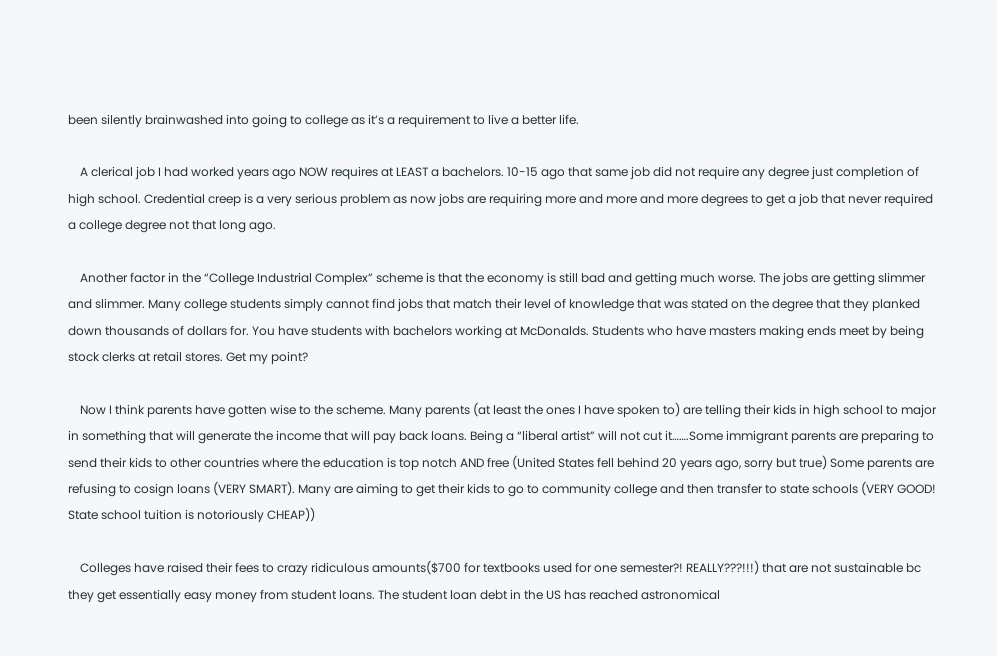been silently brainwashed into going to college as it’s a requirement to live a better life.

    A clerical job I had worked years ago NOW requires at LEAST a bachelors. 10-15 ago that same job did not require any degree just completion of high school. Credential creep is a very serious problem as now jobs are requiring more and more and more degrees to get a job that never required a college degree not that long ago.

    Another factor in the “College Industrial Complex” scheme is that the economy is still bad and getting much worse. The jobs are getting slimmer and slimmer. Many college students simply cannot find jobs that match their level of knowledge that was stated on the degree that they planked down thousands of dollars for. You have students with bachelors working at McDonalds. Students who have masters making ends meet by being stock clerks at retail stores. Get my point?

    Now I think parents have gotten wise to the scheme. Many parents (at least the ones I have spoken to) are telling their kids in high school to major in something that will generate the income that will pay back loans. Being a “liberal artist” will not cut it…….Some immigrant parents are preparing to send their kids to other countries where the education is top notch AND free (United States fell behind 20 years ago, sorry but true) Some parents are refusing to cosign loans (VERY SMART). Many are aiming to get their kids to go to community college and then transfer to state schools (VERY GOOD! State school tuition is notoriously CHEAP))

    Colleges have raised their fees to crazy ridiculous amounts($700 for textbooks used for one semester?! REALLY???!!!) that are not sustainable bc they get essentially easy money from student loans. The student loan debt in the US has reached astronomical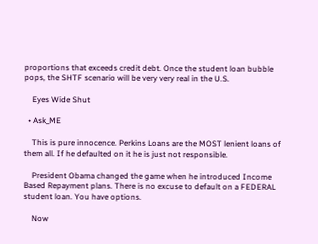proportions that exceeds credit debt. Once the student loan bubble pops, the SHTF scenario will be very very real in the U.S.

    Eyes Wide Shut

  • Ask_ME

    This is pure innocence. Perkins Loans are the MOST lenient loans of them all. If he defaulted on it he is just not responsible.

    President Obama changed the game when he introduced Income Based Repayment plans. There is no excuse to default on a FEDERAL student loan. You have options.

    Now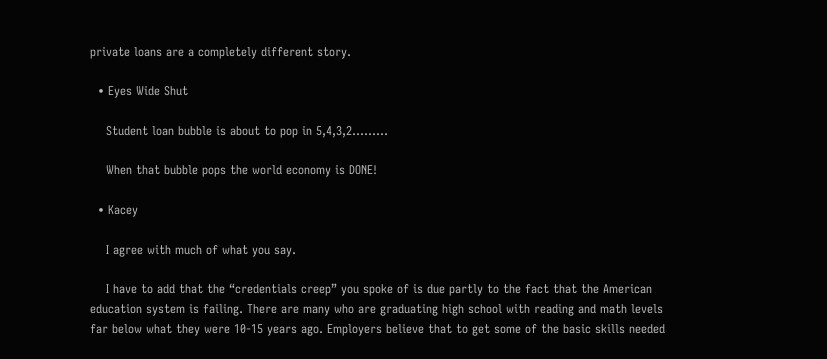private loans are a completely different story.

  • Eyes Wide Shut

    Student loan bubble is about to pop in 5,4,3,2………

    When that bubble pops the world economy is DONE!

  • Kacey

    I agree with much of what you say.

    I have to add that the “credentials creep” you spoke of is due partly to the fact that the American education system is failing. There are many who are graduating high school with reading and math levels far below what they were 10-15 years ago. Employers believe that to get some of the basic skills needed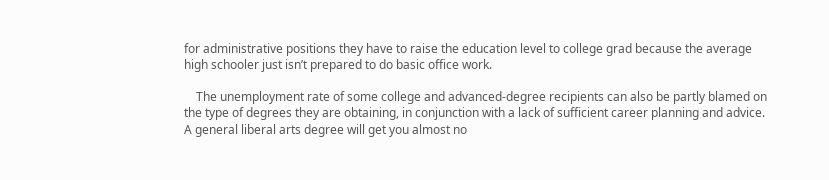for administrative positions they have to raise the education level to college grad because the average high schooler just isn’t prepared to do basic office work.

    The unemployment rate of some college and advanced-degree recipients can also be partly blamed on the type of degrees they are obtaining, in conjunction with a lack of sufficient career planning and advice. A general liberal arts degree will get you almost no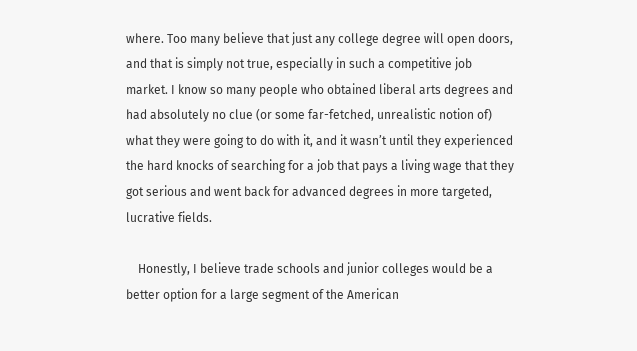where. Too many believe that just any college degree will open doors, and that is simply not true, especially in such a competitive job market. I know so many people who obtained liberal arts degrees and had absolutely no clue (or some far-fetched, unrealistic notion of) what they were going to do with it, and it wasn’t until they experienced the hard knocks of searching for a job that pays a living wage that they got serious and went back for advanced degrees in more targeted, lucrative fields.

    Honestly, I believe trade schools and junior colleges would be a better option for a large segment of the American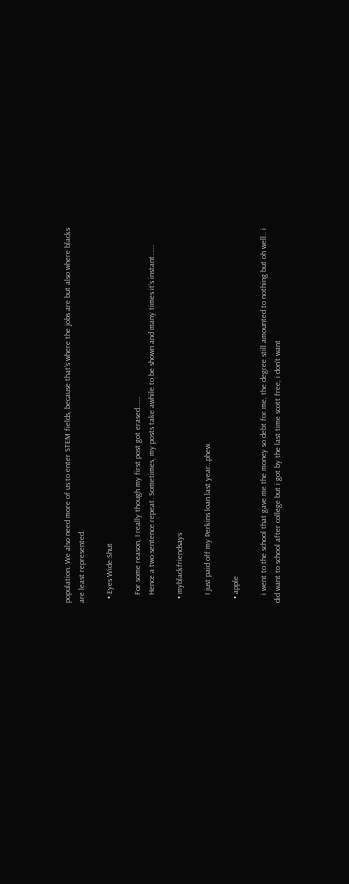population. We also need more of us to enter STEM fields, because that’s where the jobs are but also where blacks are least represented.

  • Eyes Wide Shut

    For some reason, I really though my first post got erased…….
    Hence a two sentence repeat. Sometimes, my posts take awhile to be shown and many times it’s instant…….

  • myblackfriendsays

    I just paid off my Perkins loan last year…phew.

  • apple

    i went to the school that gave me the money so debt for me, the degree still amounted to nothing but oh well.. i did want to school after college but i got by the last time scott free, i don’t want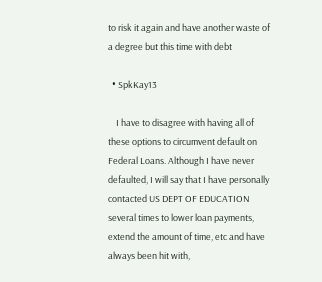to risk it again and have another waste of a degree but this time with debt

  • SpkKay13

    I have to disagree with having all of these options to circumvent default on Federal Loans. Although I have never defaulted, I will say that I have personally contacted US DEPT OF EDUCATION several times to lower loan payments, extend the amount of time, etc and have always been hit with,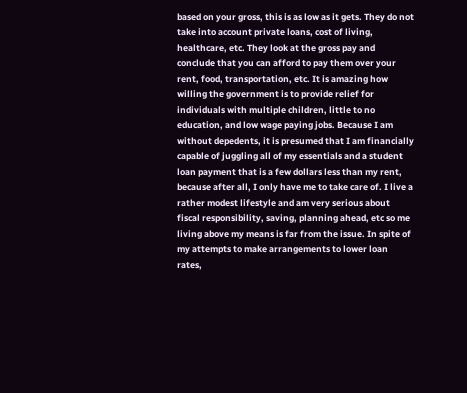based on your gross, this is as low as it gets. They do not take into account private loans, cost of living, healthcare, etc. They look at the gross pay and conclude that you can afford to pay them over your rent, food, transportation, etc. It is amazing how willing the government is to provide relief for individuals with multiple children, little to no education, and low wage paying jobs. Because I am without depedents, it is presumed that I am financially capable of juggling all of my essentials and a student loan payment that is a few dollars less than my rent, because after all, I only have me to take care of. I live a rather modest lifestyle and am very serious about fiscal responsibility, saving, planning ahead, etc so me living above my means is far from the issue. In spite of my attempts to make arrangements to lower loan rates,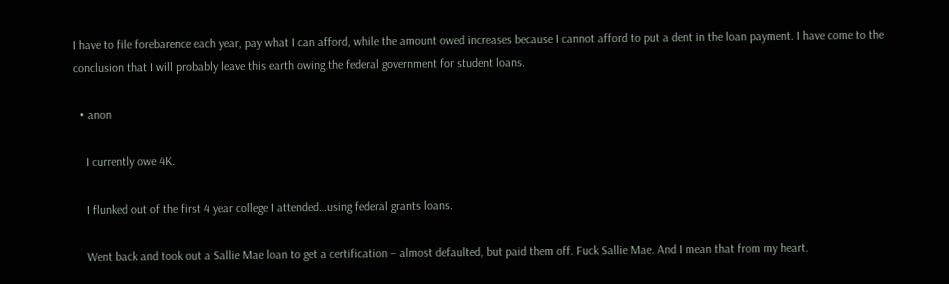I have to file forebarence each year, pay what I can afford, while the amount owed increases because I cannot afford to put a dent in the loan payment. I have come to the conclusion that I will probably leave this earth owing the federal government for student loans.

  • anon

    I currently owe 4K.

    I flunked out of the first 4 year college I attended…using federal grants loans.

    Went back and took out a Sallie Mae loan to get a certification – almost defaulted, but paid them off. Fuck Sallie Mae. And I mean that from my heart.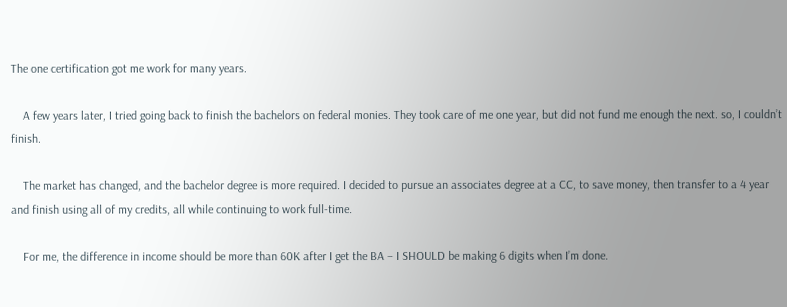The one certification got me work for many years.

    A few years later, I tried going back to finish the bachelors on federal monies. They took care of me one year, but did not fund me enough the next. so, I couldn’t finish.

    The market has changed, and the bachelor degree is more required. I decided to pursue an associates degree at a CC, to save money, then transfer to a 4 year and finish using all of my credits, all while continuing to work full-time.

    For me, the difference in income should be more than 60K after I get the BA – I SHOULD be making 6 digits when I’m done.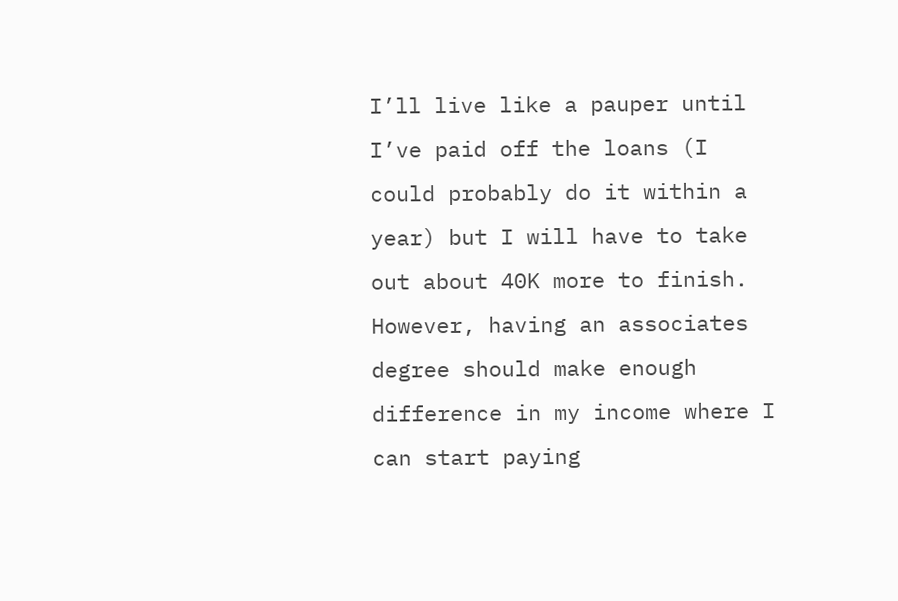I’ll live like a pauper until I’ve paid off the loans (I could probably do it within a year) but I will have to take out about 40K more to finish. However, having an associates degree should make enough difference in my income where I can start paying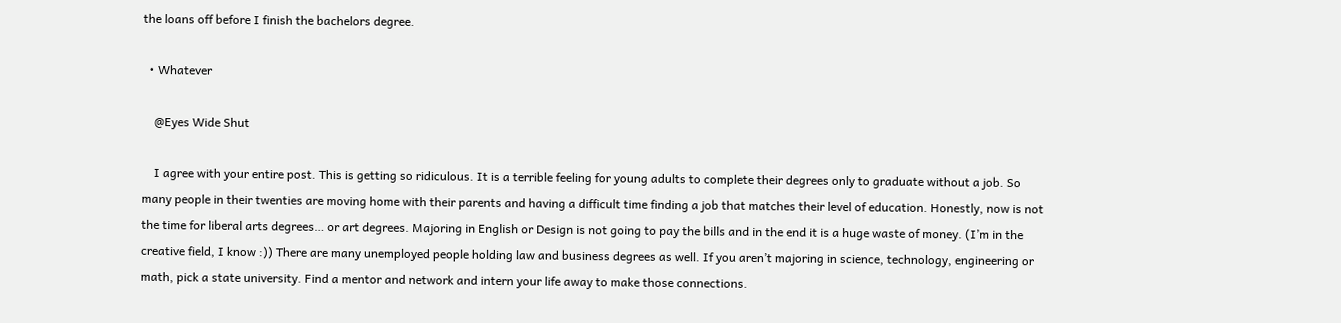the loans off before I finish the bachelors degree.

  • Whatever

    @Eyes Wide Shut

    I agree with your entire post. This is getting so ridiculous. It is a terrible feeling for young adults to complete their degrees only to graduate without a job. So many people in their twenties are moving home with their parents and having a difficult time finding a job that matches their level of education. Honestly, now is not the time for liberal arts degrees… or art degrees. Majoring in English or Design is not going to pay the bills and in the end it is a huge waste of money. (I’m in the creative field, I know :)) There are many unemployed people holding law and business degrees as well. If you aren’t majoring in science, technology, engineering or math, pick a state university. Find a mentor and network and intern your life away to make those connections.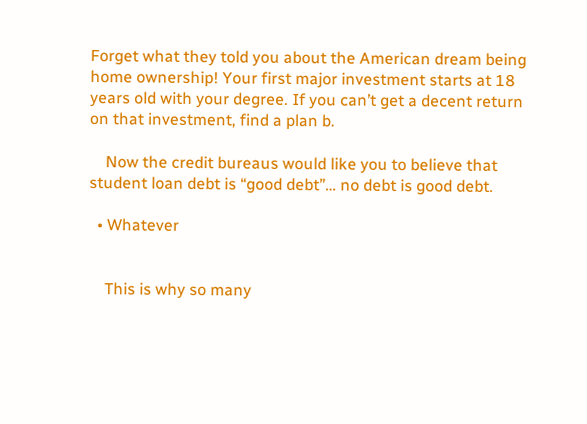Forget what they told you about the American dream being home ownership! Your first major investment starts at 18 years old with your degree. If you can’t get a decent return on that investment, find a plan b.

    Now the credit bureaus would like you to believe that student loan debt is “good debt”… no debt is good debt.

  • Whatever


    This is why so many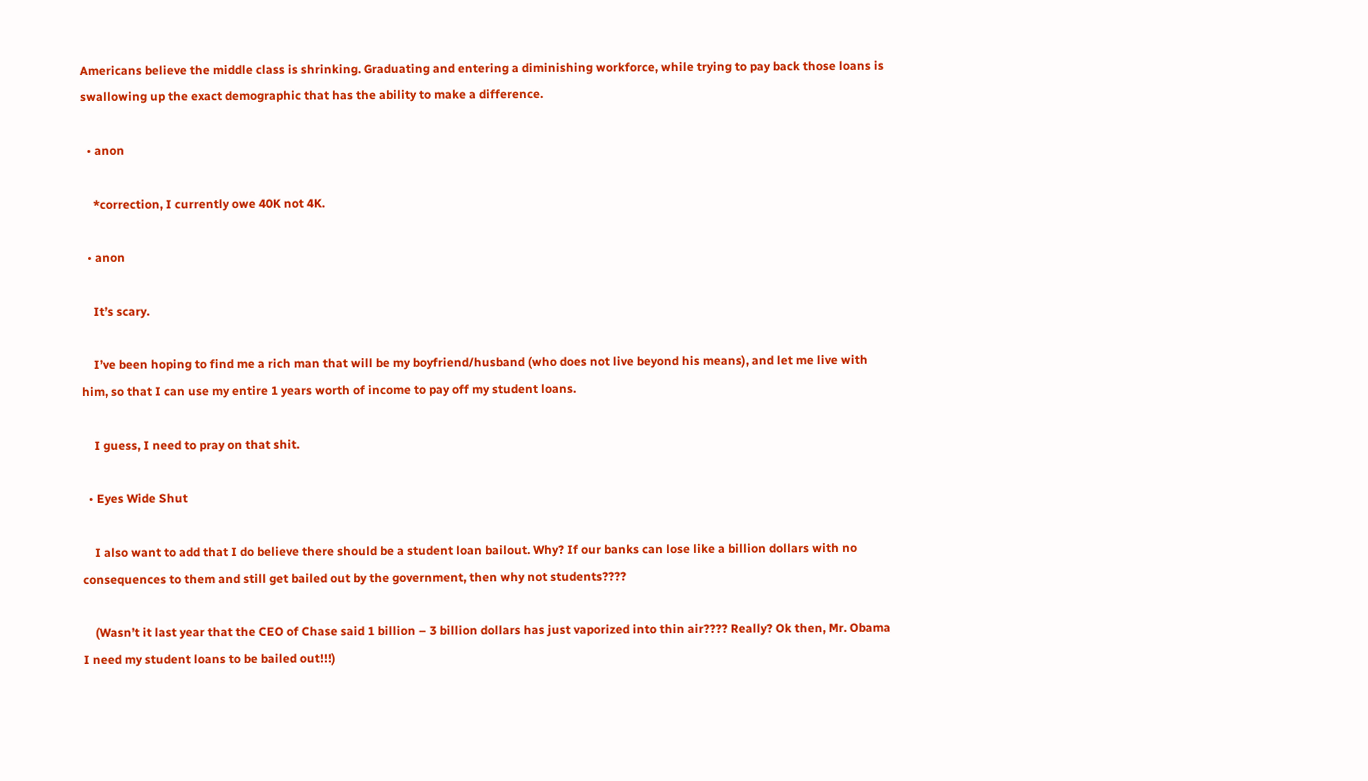Americans believe the middle class is shrinking. Graduating and entering a diminishing workforce, while trying to pay back those loans is swallowing up the exact demographic that has the ability to make a difference.

  • anon

    *correction, I currently owe 40K not 4K.

  • anon

    It’s scary.

    I’ve been hoping to find me a rich man that will be my boyfriend/husband (who does not live beyond his means), and let me live with him, so that I can use my entire 1 years worth of income to pay off my student loans.

    I guess, I need to pray on that shit.

  • Eyes Wide Shut

    I also want to add that I do believe there should be a student loan bailout. Why? If our banks can lose like a billion dollars with no consequences to them and still get bailed out by the government, then why not students????

    (Wasn’t it last year that the CEO of Chase said 1 billion – 3 billion dollars has just vaporized into thin air???? Really? Ok then, Mr. Obama I need my student loans to be bailed out!!!)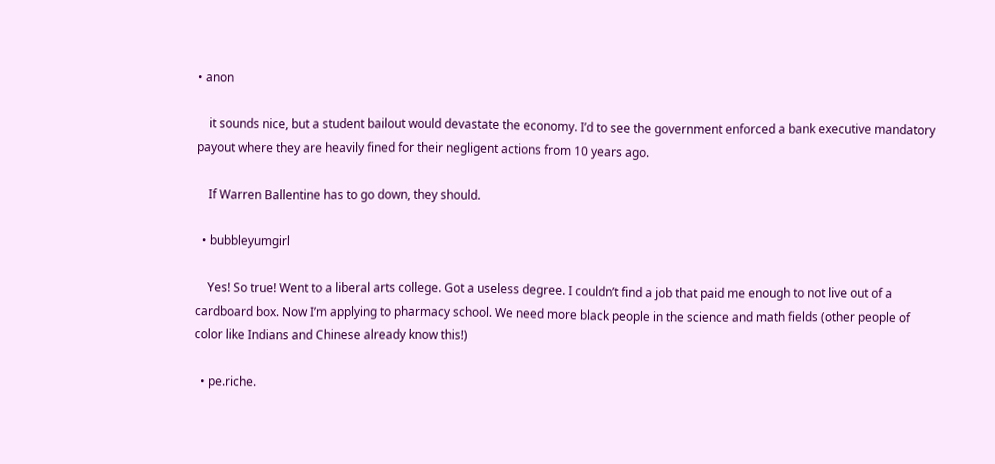• anon

    it sounds nice, but a student bailout would devastate the economy. I’d to see the government enforced a bank executive mandatory payout where they are heavily fined for their negligent actions from 10 years ago.

    If Warren Ballentine has to go down, they should.

  • bubbleyumgirl

    Yes! So true! Went to a liberal arts college. Got a useless degree. I couldn’t find a job that paid me enough to not live out of a cardboard box. Now I’m applying to pharmacy school. We need more black people in the science and math fields (other people of color like Indians and Chinese already know this!)

  • pe.riche.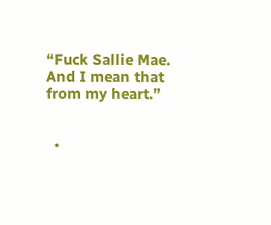“Fuck Sallie Mae. And I mean that from my heart.”


  •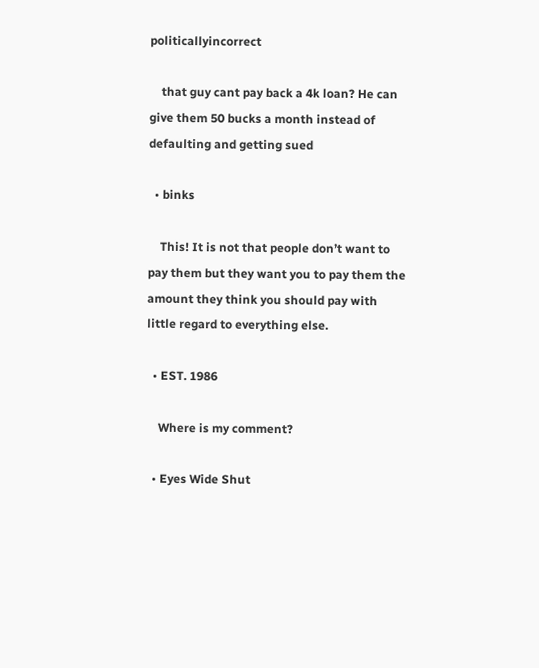politicallyincorrect

    that guy cant pay back a 4k loan? He can give them 50 bucks a month instead of defaulting and getting sued

  • binks

    This! It is not that people don’t want to pay them but they want you to pay them the amount they think you should pay with little regard to everything else.

  • EST. 1986

    Where is my comment?

  • Eyes Wide Shut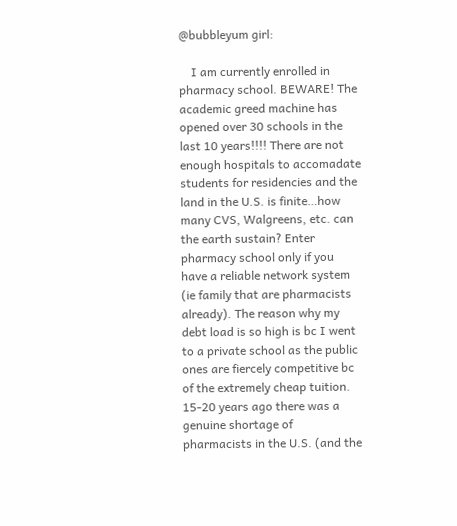@bubbleyum girl:

    I am currently enrolled in pharmacy school. BEWARE! The academic greed machine has opened over 30 schools in the last 10 years!!!! There are not enough hospitals to accomadate students for residencies and the land in the U.S. is finite…how many CVS, Walgreens, etc. can the earth sustain? Enter pharmacy school only if you have a reliable network system (ie family that are pharmacists already). The reason why my debt load is so high is bc I went to a private school as the public ones are fiercely competitive bc of the extremely cheap tuition. 15-20 years ago there was a genuine shortage of pharmacists in the U.S. (and the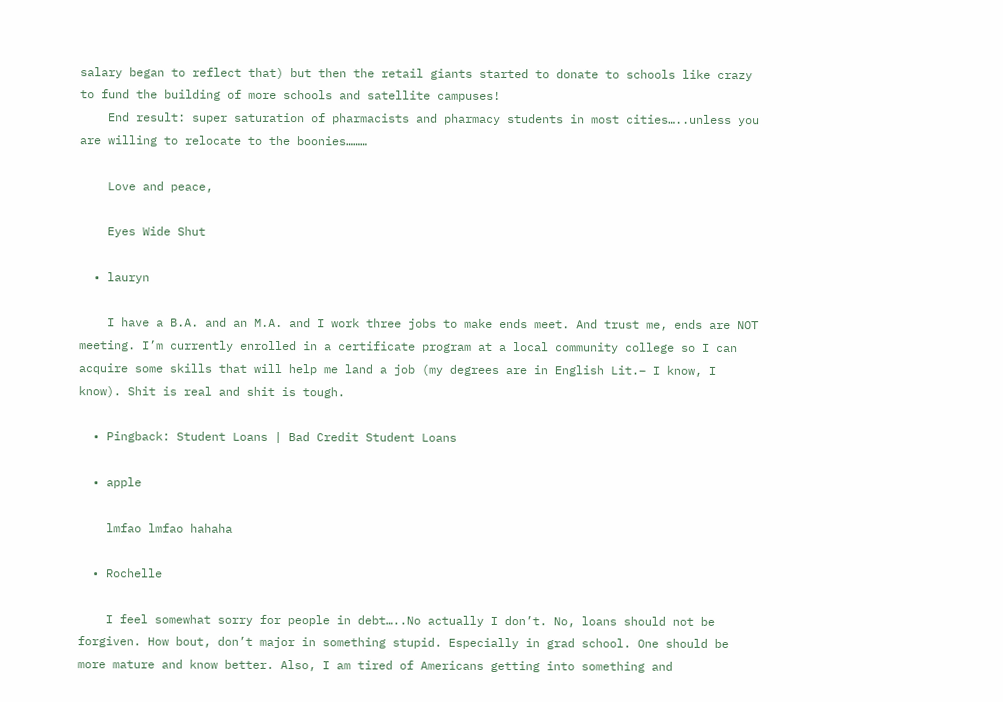salary began to reflect that) but then the retail giants started to donate to schools like crazy to fund the building of more schools and satellite campuses!
    End result: super saturation of pharmacists and pharmacy students in most cities…..unless you are willing to relocate to the boonies………

    Love and peace,

    Eyes Wide Shut

  • lauryn

    I have a B.A. and an M.A. and I work three jobs to make ends meet. And trust me, ends are NOT meeting. I’m currently enrolled in a certificate program at a local community college so I can acquire some skills that will help me land a job (my degrees are in English Lit.– I know, I know). Shit is real and shit is tough.

  • Pingback: Student Loans | Bad Credit Student Loans

  • apple

    lmfao lmfao hahaha

  • Rochelle

    I feel somewhat sorry for people in debt…..No actually I don’t. No, loans should not be forgiven. How bout, don’t major in something stupid. Especially in grad school. One should be more mature and know better. Also, I am tired of Americans getting into something and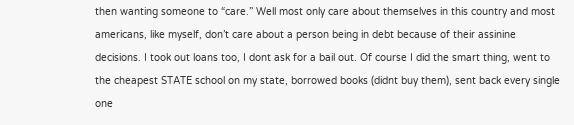then wanting someone to “care.” Well most only care about themselves in this country and most americans, like myself, don’t care about a person being in debt because of their assinine decisions. I took out loans too, I dont ask for a bail out. Of course I did the smart thing, went to the cheapest STATE school on my state, borrowed books (didnt buy them), sent back every single one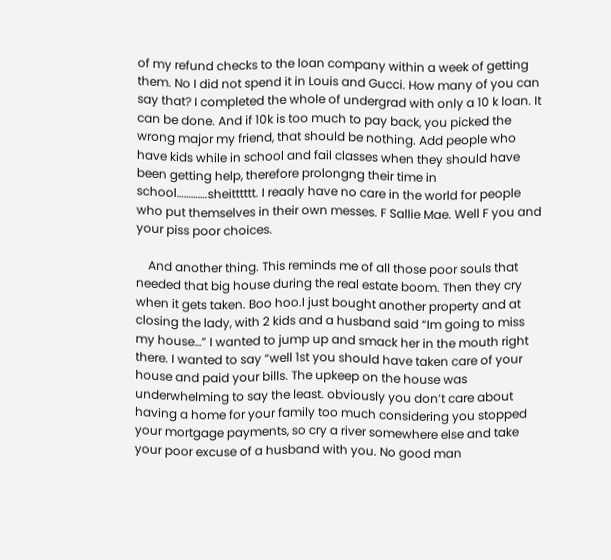of my refund checks to the loan company within a week of getting them. No I did not spend it in Louis and Gucci. How many of you can say that? I completed the whole of undergrad with only a 10 k loan. It can be done. And if 10k is too much to pay back, you picked the wrong major my friend, that should be nothing. Add people who have kids while in school and fail classes when they should have been getting help, therefore prolongng their time in school………….sheitttttt. I reaaly have no care in the world for people who put themselves in their own messes. F Sallie Mae. Well F you and your piss poor choices.

    And another thing. This reminds me of all those poor souls that needed that big house during the real estate boom. Then they cry when it gets taken. Boo hoo.I just bought another property and at closing the lady, with 2 kids and a husband said “Im going to miss my house…” I wanted to jump up and smack her in the mouth right there. I wanted to say “well 1st you should have taken care of your house and paid your bills. The upkeep on the house was underwhelming to say the least. obviously you don’t care about having a home for your family too much considering you stopped your mortgage payments, so cry a river somewhere else and take your poor excuse of a husband with you. No good man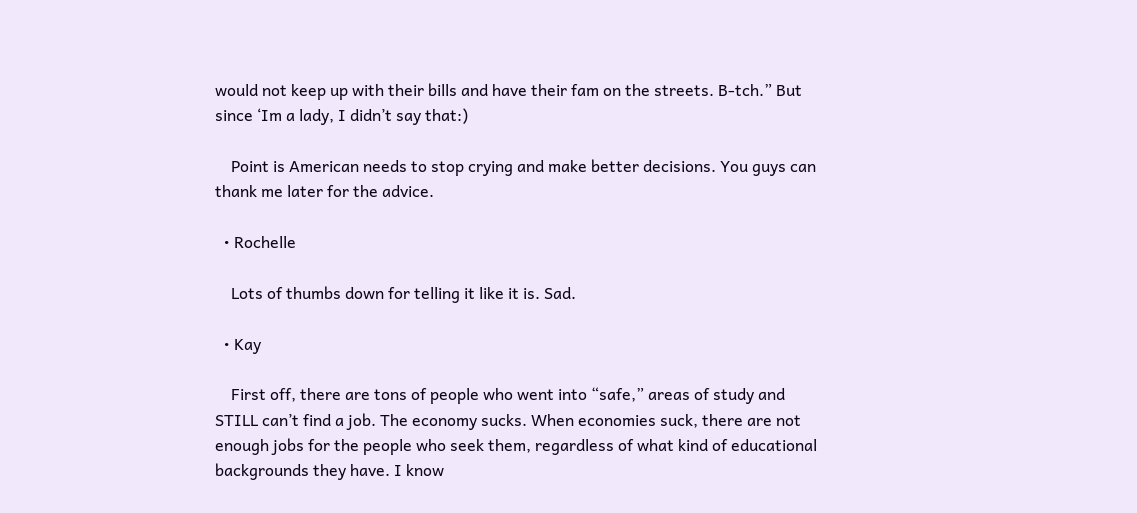would not keep up with their bills and have their fam on the streets. B-tch.” But since ‘Im a lady, I didn’t say that:)

    Point is American needs to stop crying and make better decisions. You guys can thank me later for the advice.

  • Rochelle

    Lots of thumbs down for telling it like it is. Sad.

  • Kay

    First off, there are tons of people who went into “safe,” areas of study and STILL can’t find a job. The economy sucks. When economies suck, there are not enough jobs for the people who seek them, regardless of what kind of educational backgrounds they have. I know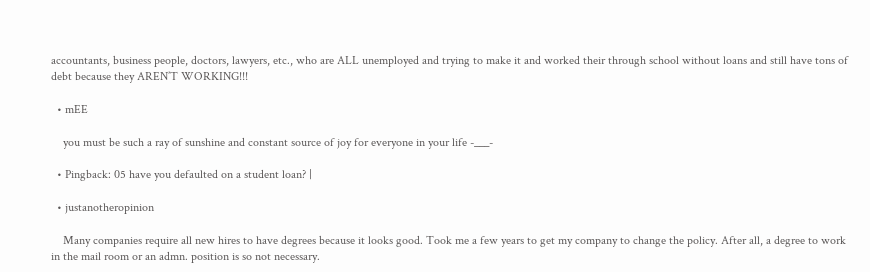accountants, business people, doctors, lawyers, etc., who are ALL unemployed and trying to make it and worked their through school without loans and still have tons of debt because they AREN’T WORKING!!!

  • mEE

    you must be such a ray of sunshine and constant source of joy for everyone in your life -___-

  • Pingback: 05 have you defaulted on a student loan? |

  • justanotheropinion

    Many companies require all new hires to have degrees because it looks good. Took me a few years to get my company to change the policy. After all, a degree to work in the mail room or an admn. position is so not necessary.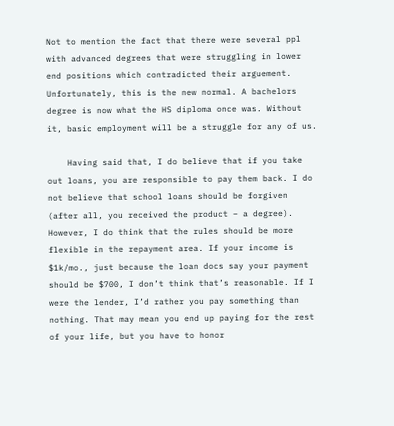Not to mention the fact that there were several ppl with advanced degrees that were struggling in lower end positions which contradicted their arguement. Unfortunately, this is the new normal. A bachelors degree is now what the HS diploma once was. Without it, basic employment will be a struggle for any of us.

    Having said that, I do believe that if you take out loans, you are responsible to pay them back. I do not believe that school loans should be forgiven (after all, you received the product – a degree). However, I do think that the rules should be more flexible in the repayment area. If your income is $1k/mo., just because the loan docs say your payment should be $700, I don’t think that’s reasonable. If I were the lender, I’d rather you pay something than nothing. That may mean you end up paying for the rest of your life, but you have to honor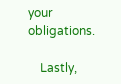your obligations.

    Lastly,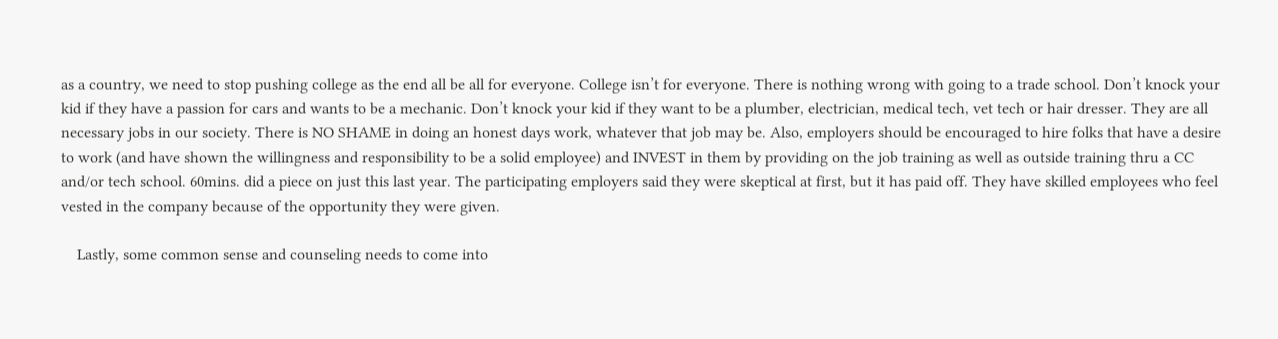as a country, we need to stop pushing college as the end all be all for everyone. College isn’t for everyone. There is nothing wrong with going to a trade school. Don’t knock your kid if they have a passion for cars and wants to be a mechanic. Don’t knock your kid if they want to be a plumber, electrician, medical tech, vet tech or hair dresser. They are all necessary jobs in our society. There is NO SHAME in doing an honest days work, whatever that job may be. Also, employers should be encouraged to hire folks that have a desire to work (and have shown the willingness and responsibility to be a solid employee) and INVEST in them by providing on the job training as well as outside training thru a CC and/or tech school. 60mins. did a piece on just this last year. The participating employers said they were skeptical at first, but it has paid off. They have skilled employees who feel vested in the company because of the opportunity they were given.

    Lastly, some common sense and counseling needs to come into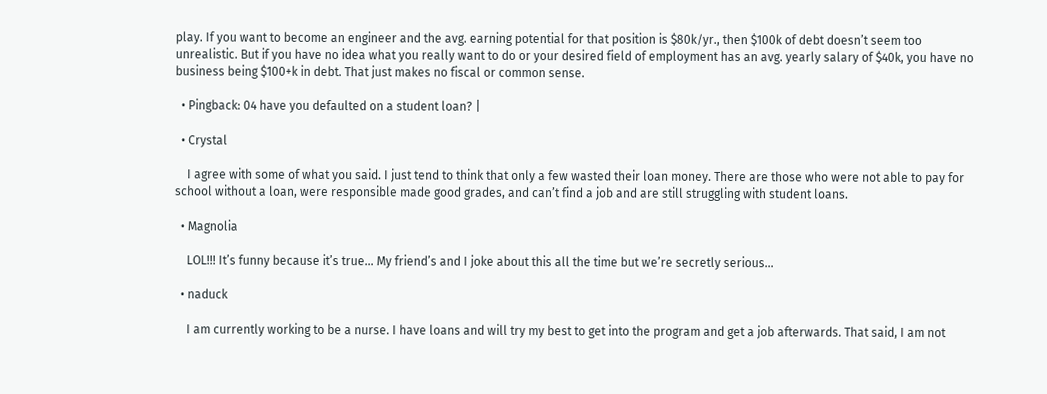play. If you want to become an engineer and the avg. earning potential for that position is $80k/yr., then $100k of debt doesn’t seem too unrealistic. But if you have no idea what you really want to do or your desired field of employment has an avg. yearly salary of $40k, you have no business being $100+k in debt. That just makes no fiscal or common sense.

  • Pingback: 04 have you defaulted on a student loan? |

  • Crystal

    I agree with some of what you said. I just tend to think that only a few wasted their loan money. There are those who were not able to pay for school without a loan, were responsible made good grades, and can’t find a job and are still struggling with student loans.

  • Magnolia

    LOL!!! It’s funny because it’s true… My friend’s and I joke about this all the time but we’re secretly serious…

  • naduck

    I am currently working to be a nurse. I have loans and will try my best to get into the program and get a job afterwards. That said, I am not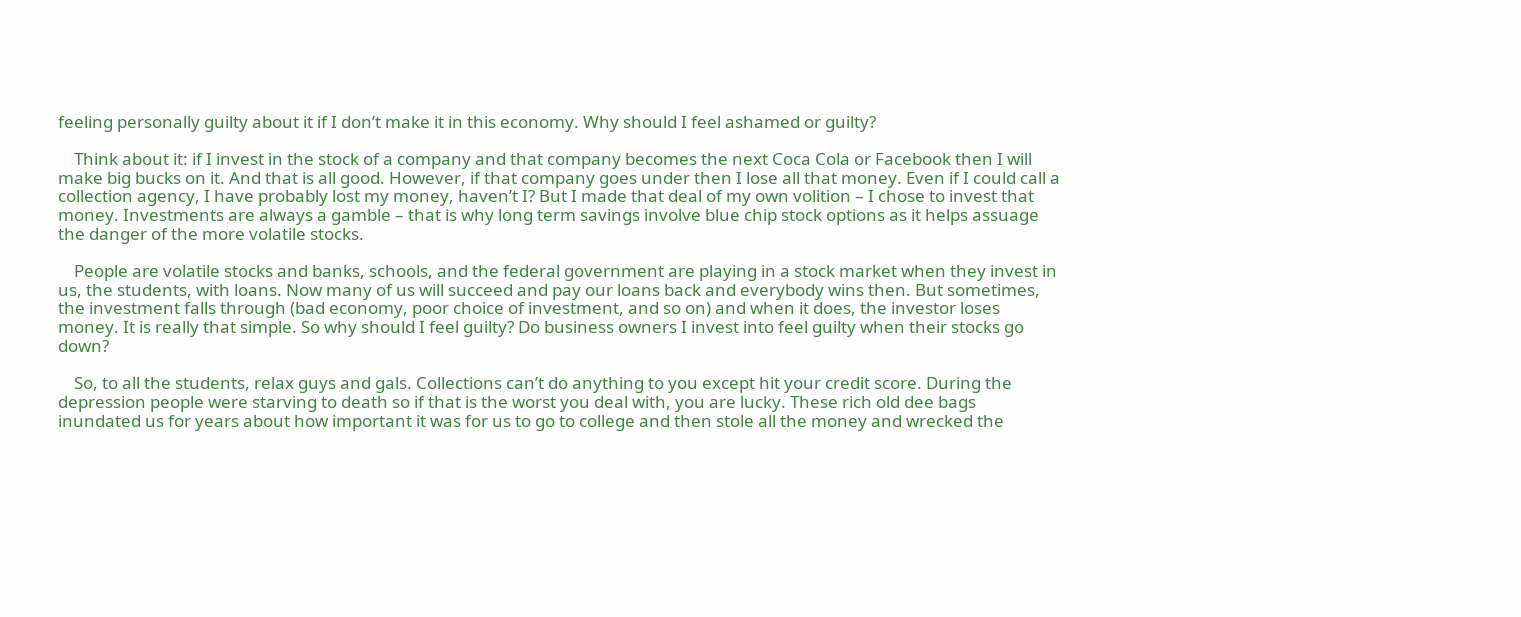feeling personally guilty about it if I don’t make it in this economy. Why should I feel ashamed or guilty?

    Think about it: if I invest in the stock of a company and that company becomes the next Coca Cola or Facebook then I will make big bucks on it. And that is all good. However, if that company goes under then I lose all that money. Even if I could call a collection agency, I have probably lost my money, haven’t I? But I made that deal of my own volition – I chose to invest that money. Investments are always a gamble – that is why long term savings involve blue chip stock options as it helps assuage the danger of the more volatile stocks.

    People are volatile stocks and banks, schools, and the federal government are playing in a stock market when they invest in us, the students, with loans. Now many of us will succeed and pay our loans back and everybody wins then. But sometimes, the investment falls through (bad economy, poor choice of investment, and so on) and when it does, the investor loses money. It is really that simple. So why should I feel guilty? Do business owners I invest into feel guilty when their stocks go down?

    So, to all the students, relax guys and gals. Collections can’t do anything to you except hit your credit score. During the depression people were starving to death so if that is the worst you deal with, you are lucky. These rich old dee bags inundated us for years about how important it was for us to go to college and then stole all the money and wrecked the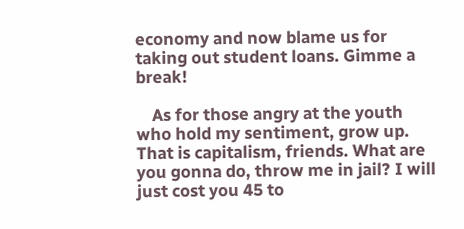economy and now blame us for taking out student loans. Gimme a break!

    As for those angry at the youth who hold my sentiment, grow up. That is capitalism, friends. What are you gonna do, throw me in jail? I will just cost you 45 to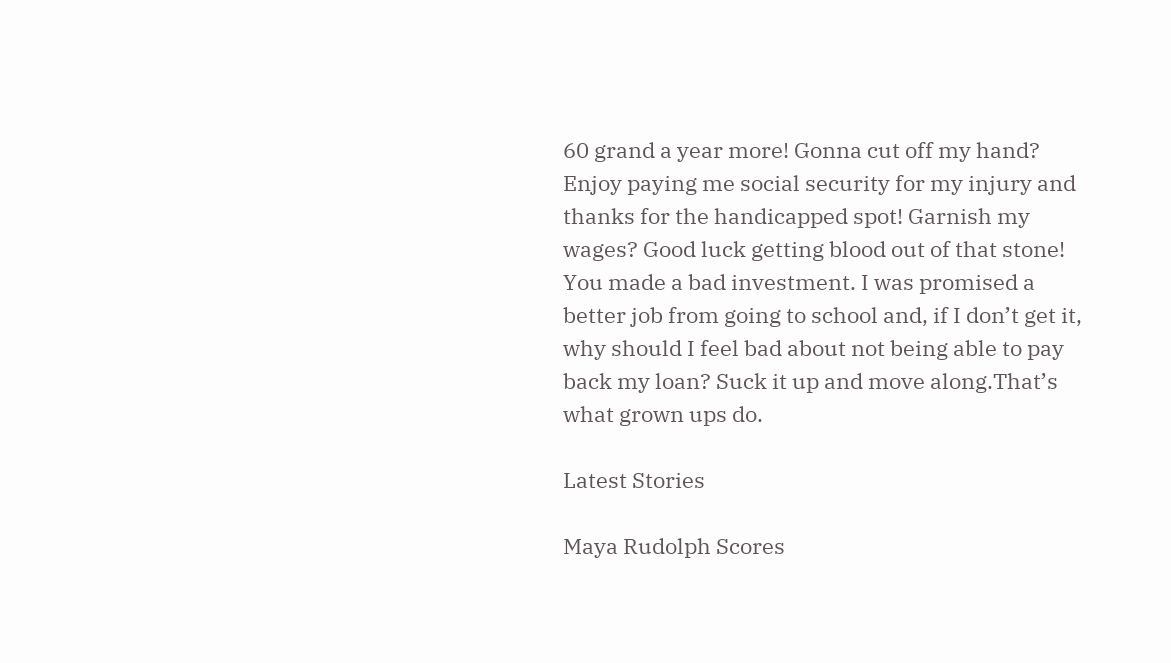60 grand a year more! Gonna cut off my hand? Enjoy paying me social security for my injury and thanks for the handicapped spot! Garnish my wages? Good luck getting blood out of that stone! You made a bad investment. I was promised a better job from going to school and, if I don’t get it, why should I feel bad about not being able to pay back my loan? Suck it up and move along.That’s what grown ups do.

Latest Stories

Maya Rudolph Scores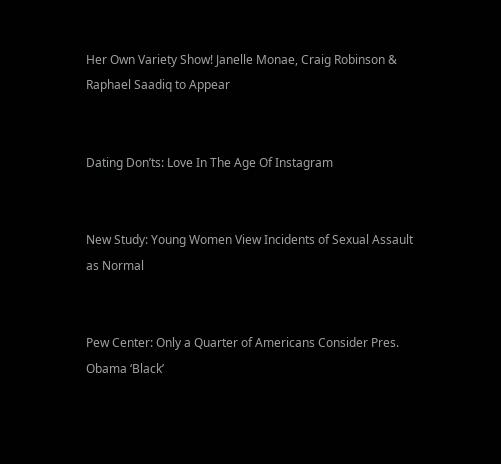Her Own Variety Show! Janelle Monae, Craig Robinson & Raphael Saadiq to Appear


Dating Don’ts: Love In The Age Of Instagram


New Study: Young Women View Incidents of Sexual Assault as Normal


Pew Center: Only a Quarter of Americans Consider Pres. Obama ‘Black’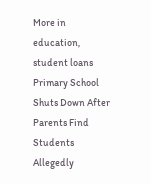More in education, student loans
Primary School Shuts Down After Parents Find Students Allegedly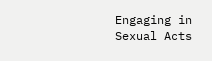Engaging in Sexual Acts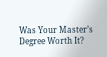Was Your Master’s Degree Worth It?